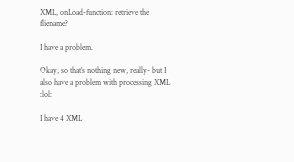XML, onLoad-function: retrieve the fliename?

I have a problem.

Okay, so that’s nothing new, really- but I also have a problem with processing XML :lol:

I have 4 XML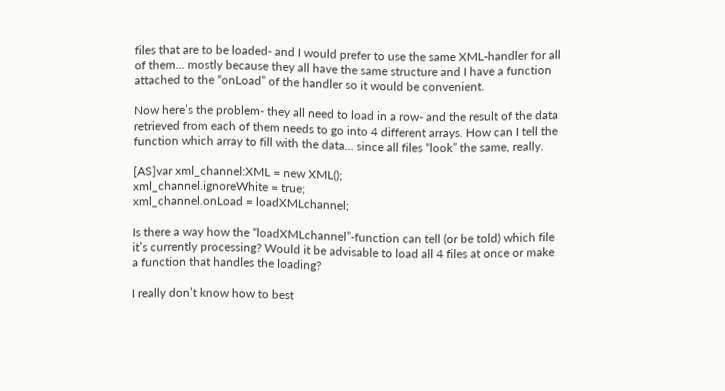files that are to be loaded- and I would prefer to use the same XML-handler for all of them… mostly because they all have the same structure and I have a function attached to the “onLoad” of the handler so it would be convenient.

Now here’s the problem- they all need to load in a row- and the result of the data retrieved from each of them needs to go into 4 different arrays. How can I tell the function which array to fill with the data… since all files “look” the same, really.

[AS]var xml_channel:XML = new XML();
xml_channel.ignoreWhite = true;
xml_channel.onLoad = loadXMLchannel;

Is there a way how the “loadXMLchannel”-function can tell (or be told) which file it’s currently processing? Would it be advisable to load all 4 files at once or make a function that handles the loading?

I really don’t know how to best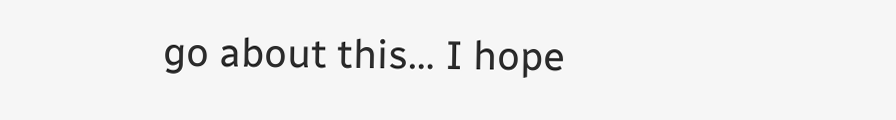go about this… I hope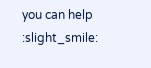you can help :slight_smile: